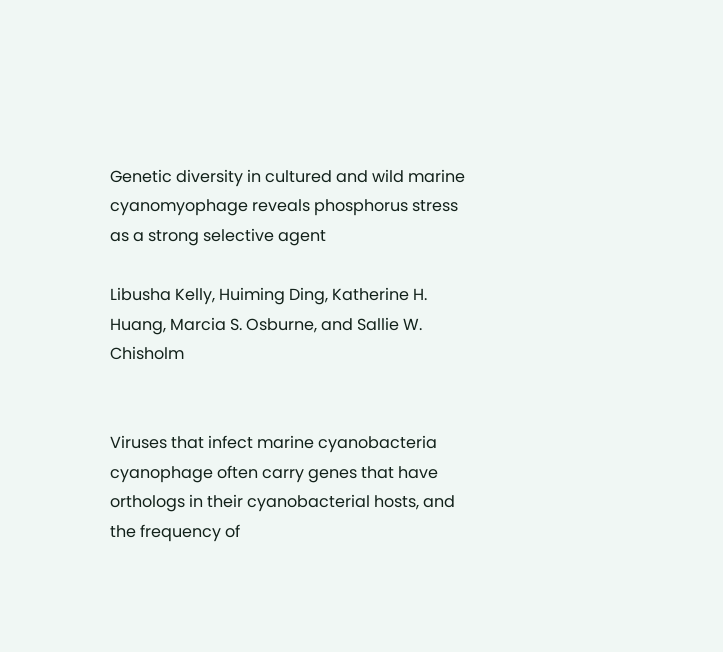Genetic diversity in cultured and wild marine cyanomyophage reveals phosphorus stress as a strong selective agent

Libusha Kelly, Huiming Ding, Katherine H. Huang, Marcia S. Osburne, and Sallie W. Chisholm


Viruses that infect marine cyanobacteria cyanophage often carry genes that have orthologs in their cyanobacterial hosts, and the frequency of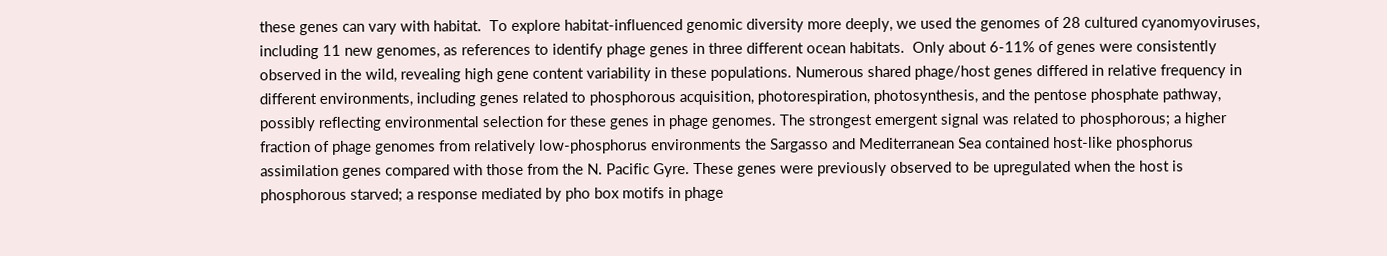these genes can vary with habitat.  To explore habitat-influenced genomic diversity more deeply, we used the genomes of 28 cultured cyanomyoviruses, including 11 new genomes, as references to identify phage genes in three different ocean habitats.  Only about 6-11% of genes were consistently observed in the wild, revealing high gene content variability in these populations. Numerous shared phage/host genes differed in relative frequency in different environments, including genes related to phosphorous acquisition, photorespiration, photosynthesis, and the pentose phosphate pathway, possibly reflecting environmental selection for these genes in phage genomes. The strongest emergent signal was related to phosphorous; a higher fraction of phage genomes from relatively low-phosphorus environments the Sargasso and Mediterranean Sea contained host-like phosphorus assimilation genes compared with those from the N. Pacific Gyre. These genes were previously observed to be upregulated when the host is phosphorous starved; a response mediated by pho box motifs in phage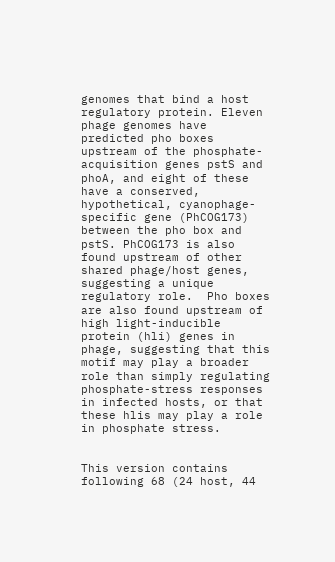genomes that bind a host regulatory protein. Eleven phage genomes have predicted pho boxes upstream of the phosphate-acquisition genes pstS and phoA, and eight of these have a conserved, hypothetical, cyanophage-specific gene (PhCOG173) between the pho box and pstS. PhCOG173 is also found upstream of other shared phage/host genes, suggesting a unique regulatory role.  Pho boxes are also found upstream of high light-inducible protein (hli) genes in phage, suggesting that this motif may play a broader role than simply regulating phosphate-stress responses in infected hosts, or that these hlis may play a role in phosphate stress.


This version contains following 68 (24 host, 44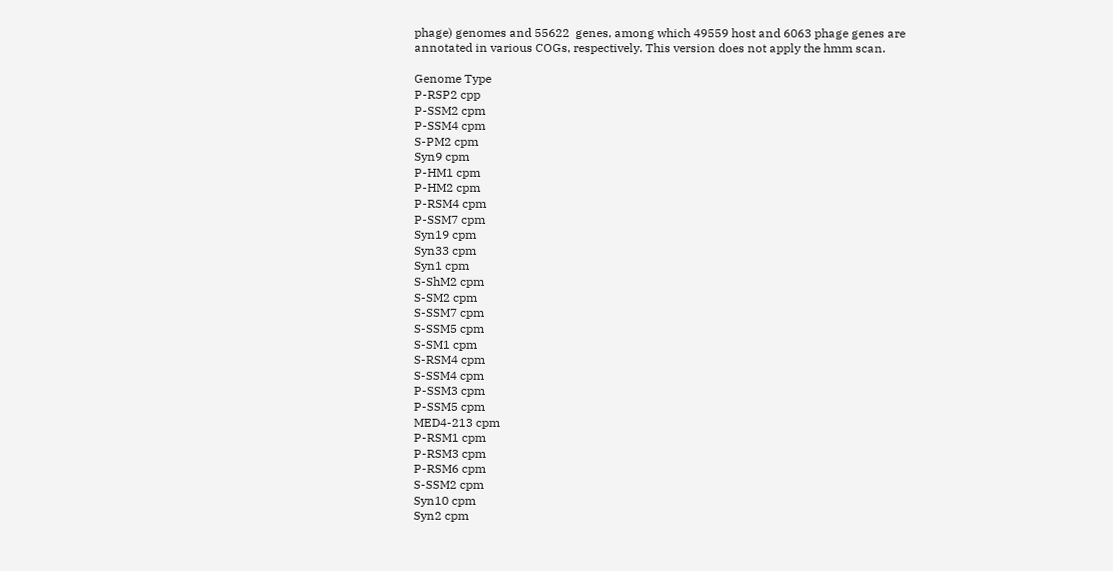phage) genomes and 55622  genes, among which 49559 host and 6063 phage genes are annotated in various COGs, respectively. This version does not apply the hmm scan.

Genome Type
P-RSP2 cpp
P-SSM2 cpm
P-SSM4 cpm
S-PM2 cpm
Syn9 cpm
P-HM1 cpm
P-HM2 cpm
P-RSM4 cpm
P-SSM7 cpm
Syn19 cpm
Syn33 cpm
Syn1 cpm
S-ShM2 cpm
S-SM2 cpm
S-SSM7 cpm
S-SSM5 cpm
S-SM1 cpm
S-RSM4 cpm
S-SSM4 cpm
P-SSM3 cpm
P-SSM5 cpm
MED4-213 cpm
P-RSM1 cpm
P-RSM3 cpm
P-RSM6 cpm
S-SSM2 cpm
Syn10 cpm
Syn2 cpm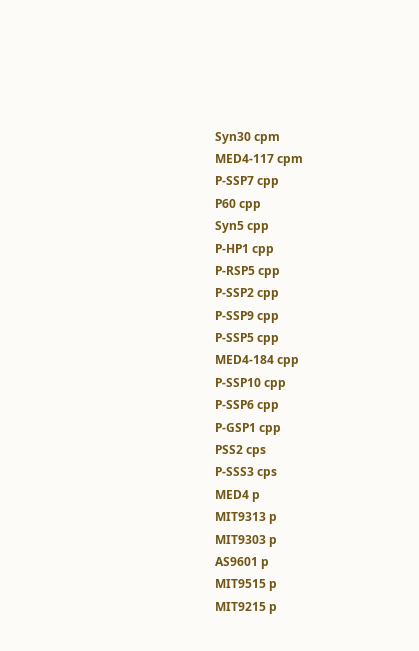Syn30 cpm
MED4-117 cpm
P-SSP7 cpp
P60 cpp
Syn5 cpp
P-HP1 cpp
P-RSP5 cpp
P-SSP2 cpp
P-SSP9 cpp
P-SSP5 cpp
MED4-184 cpp
P-SSP10 cpp
P-SSP6 cpp
P-GSP1 cpp
PSS2 cps
P-SSS3 cps
MED4 p
MIT9313 p
MIT9303 p
AS9601 p
MIT9515 p
MIT9215 p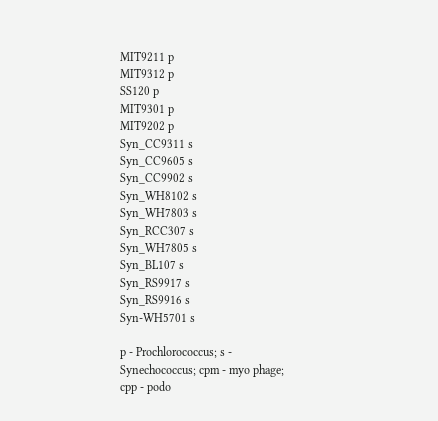MIT9211 p
MIT9312 p
SS120 p
MIT9301 p
MIT9202 p
Syn_CC9311 s
Syn_CC9605 s
Syn_CC9902 s
Syn_WH8102 s
Syn_WH7803 s
Syn_RCC307 s
Syn_WH7805 s
Syn_BL107 s
Syn_RS9917 s
Syn_RS9916 s
Syn-WH5701 s

p - Prochlorococcus; s - Synechococcus; cpm - myo phage; cpp - podo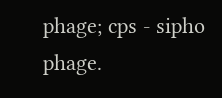phage; cps - sipho phage.